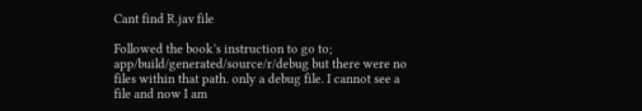Cant find R.jav file

Followed the book’s instruction to go to;
app/build/generated/source/r/debug but there were no files within that path. only a debug file. I cannot see a file and now I am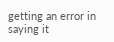getting an error in saying it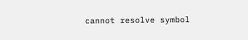cannot resolve symbol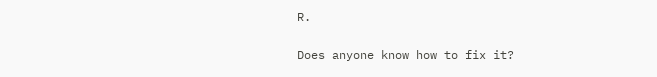R.

Does anyone know how to fix it?